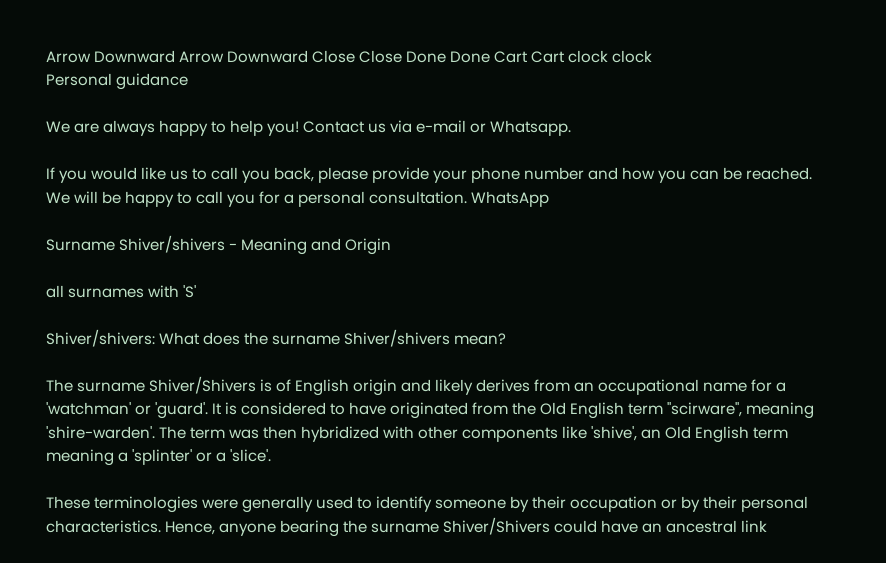Arrow Downward Arrow Downward Close Close Done Done Cart Cart clock clock
Personal guidance

We are always happy to help you! Contact us via e-mail or Whatsapp.

If you would like us to call you back, please provide your phone number and how you can be reached. We will be happy to call you for a personal consultation. WhatsApp

Surname Shiver/shivers - Meaning and Origin

all surnames with 'S'

Shiver/shivers: What does the surname Shiver/shivers mean?

The surname Shiver/Shivers is of English origin and likely derives from an occupational name for a 'watchman' or 'guard'. It is considered to have originated from the Old English term "scirware", meaning 'shire-warden'. The term was then hybridized with other components like 'shive', an Old English term meaning a 'splinter' or a 'slice'.

These terminologies were generally used to identify someone by their occupation or by their personal characteristics. Hence, anyone bearing the surname Shiver/Shivers could have an ancestral link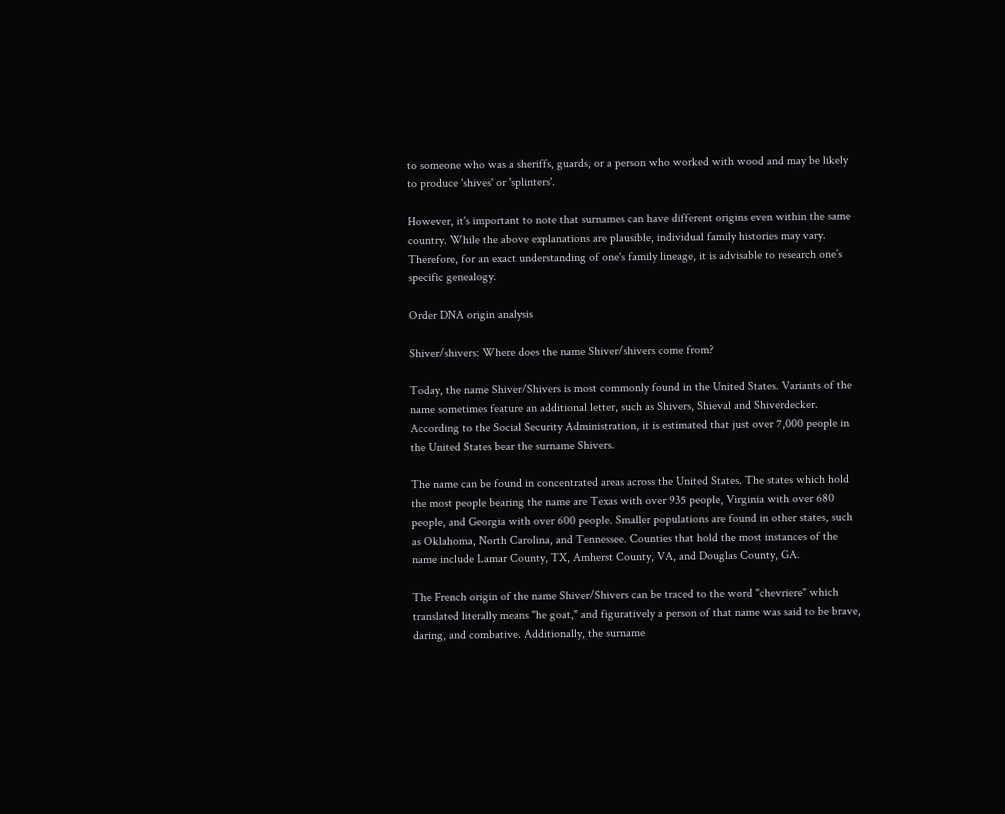to someone who was a sheriffs, guards, or a person who worked with wood and may be likely to produce 'shives' or 'splinters'.

However, it's important to note that surnames can have different origins even within the same country. While the above explanations are plausible, individual family histories may vary. Therefore, for an exact understanding of one's family lineage, it is advisable to research one’s specific genealogy.

Order DNA origin analysis

Shiver/shivers: Where does the name Shiver/shivers come from?

Today, the name Shiver/Shivers is most commonly found in the United States. Variants of the name sometimes feature an additional letter, such as Shivers, Shieval and Shiverdecker. According to the Social Security Administration, it is estimated that just over 7,000 people in the United States bear the surname Shivers.

The name can be found in concentrated areas across the United States. The states which hold the most people bearing the name are Texas with over 935 people, Virginia with over 680 people, and Georgia with over 600 people. Smaller populations are found in other states, such as Oklahoma, North Carolina, and Tennessee. Counties that hold the most instances of the name include Lamar County, TX, Amherst County, VA, and Douglas County, GA.

The French origin of the name Shiver/Shivers can be traced to the word "chevriere" which translated literally means "he goat," and figuratively a person of that name was said to be brave, daring, and combative. Additionally, the surname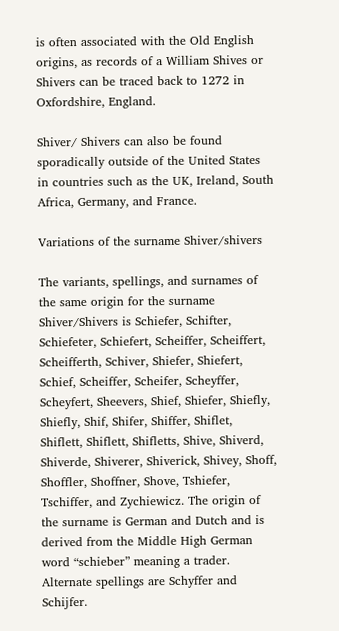is often associated with the Old English origins, as records of a William Shives or Shivers can be traced back to 1272 in Oxfordshire, England.

Shiver/ Shivers can also be found sporadically outside of the United States in countries such as the UK, Ireland, South Africa, Germany, and France.

Variations of the surname Shiver/shivers

The variants, spellings, and surnames of the same origin for the surname Shiver/Shivers is Schiefer, Schifter, Schiefeter, Schiefert, Scheiffer, Scheiffert, Scheifferth, Schiver, Shiefer, Shiefert, Schief, Scheiffer, Scheifer, Scheyffer, Scheyfert, Sheevers, Shief, Shiefer, Shiefly, Shiefly, Shif, Shifer, Shiffer, Shiflet, Shiflett, Shiflett, Shifletts, Shive, Shiverd, Shiverde, Shiverer, Shiverick, Shivey, Shoff, Shoffler, Shoffner, Shove, Tshiefer, Tschiffer, and Zychiewicz. The origin of the surname is German and Dutch and is derived from the Middle High German word “schieber” meaning a trader. Alternate spellings are Schyffer and Schijfer.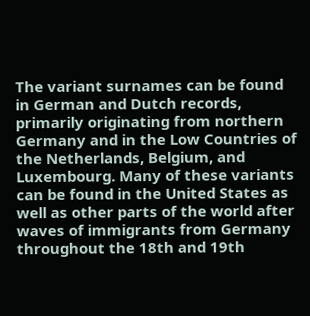The variant surnames can be found in German and Dutch records, primarily originating from northern Germany and in the Low Countries of the Netherlands, Belgium, and Luxembourg. Many of these variants can be found in the United States as well as other parts of the world after waves of immigrants from Germany throughout the 18th and 19th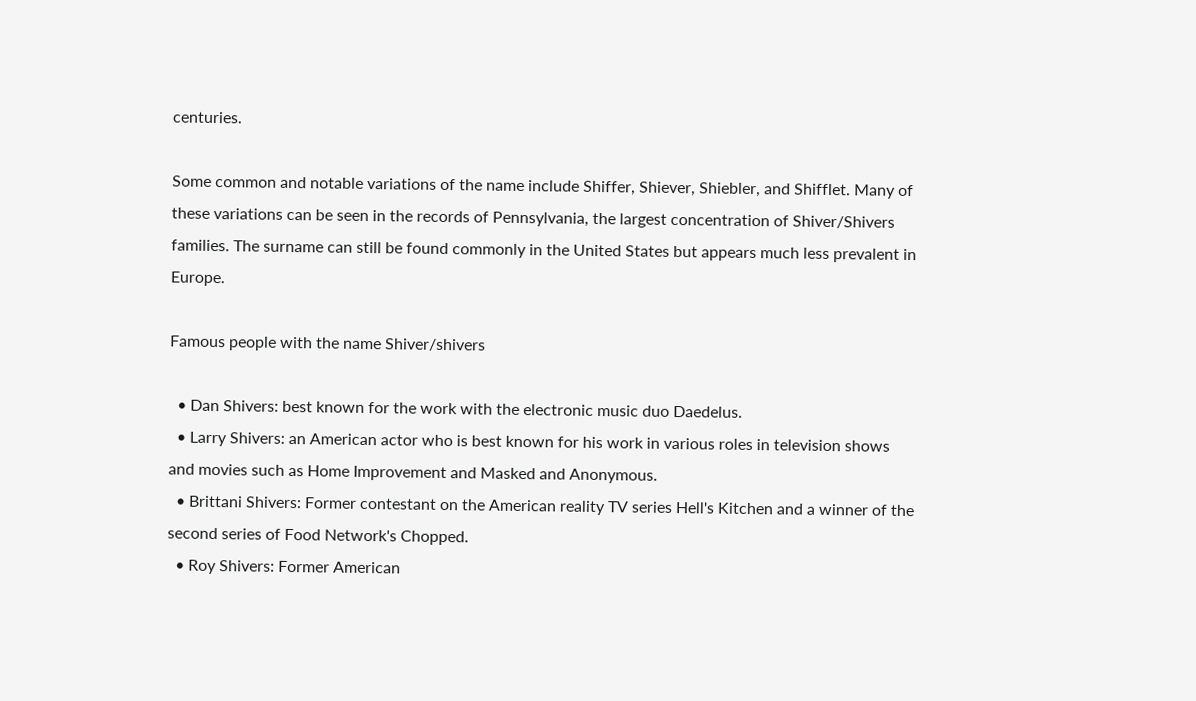centuries.

Some common and notable variations of the name include Shiffer, Shiever, Shiebler, and Shifflet. Many of these variations can be seen in the records of Pennsylvania, the largest concentration of Shiver/Shivers families. The surname can still be found commonly in the United States but appears much less prevalent in Europe.

Famous people with the name Shiver/shivers

  • Dan Shivers: best known for the work with the electronic music duo Daedelus.
  • Larry Shivers: an American actor who is best known for his work in various roles in television shows and movies such as Home Improvement and Masked and Anonymous.
  • Brittani Shivers: Former contestant on the American reality TV series Hell's Kitchen and a winner of the second series of Food Network's Chopped.
  • Roy Shivers: Former American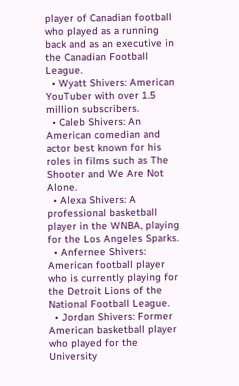player of Canadian football who played as a running back and as an executive in the Canadian Football League.
  • Wyatt Shivers: American YouTuber with over 1.5 million subscribers.
  • Caleb Shivers: An American comedian and actor best known for his roles in films such as The Shooter and We Are Not Alone.
  • Alexa Shivers: A professional basketball player in the WNBA, playing for the Los Angeles Sparks.
  • Anfernee Shivers: American football player who is currently playing for the Detroit Lions of the National Football League.
  • Jordan Shivers: Former American basketball player who played for the University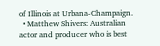of Illinois at Urbana-Champaign.
  • Matthew Shivers: Australian actor and producer who is best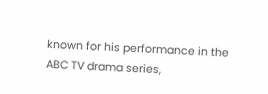known for his performance in the ABC TV drama series,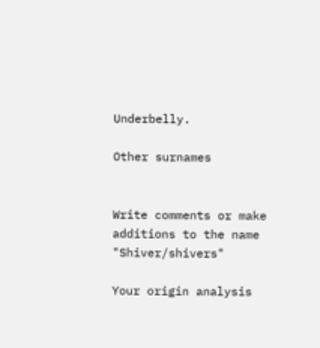Underbelly.

Other surnames


Write comments or make additions to the name "Shiver/shivers"

Your origin analysis